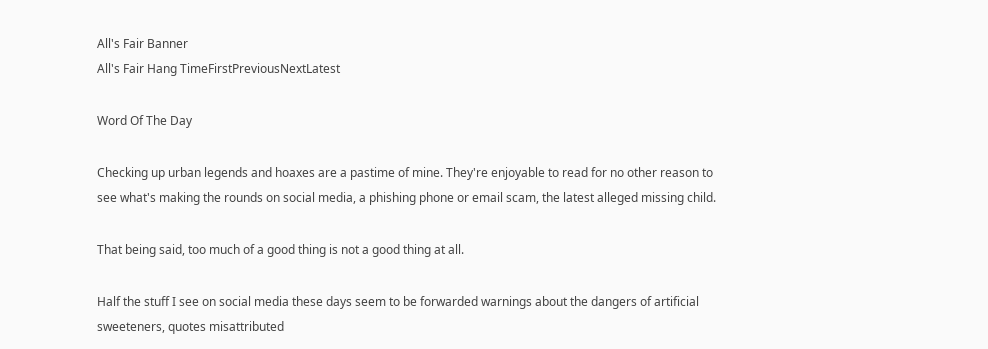All's Fair Banner
All's Fair Hang TimeFirstPreviousNextLatest

Word Of The Day

Checking up urban legends and hoaxes are a pastime of mine. They're enjoyable to read for no other reason to see what's making the rounds on social media, a phishing phone or email scam, the latest alleged missing child.

That being said, too much of a good thing is not a good thing at all.

Half the stuff I see on social media these days seem to be forwarded warnings about the dangers of artificial sweeteners, quotes misattributed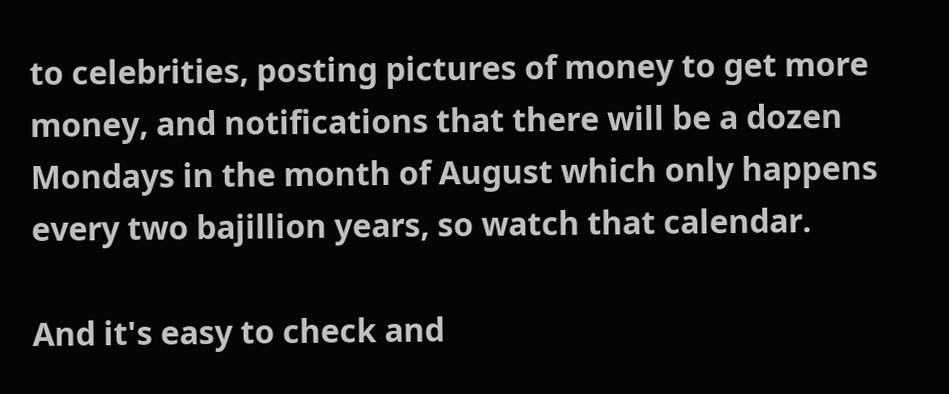to celebrities, posting pictures of money to get more money, and notifications that there will be a dozen Mondays in the month of August which only happens every two bajillion years, so watch that calendar.

And it's easy to check and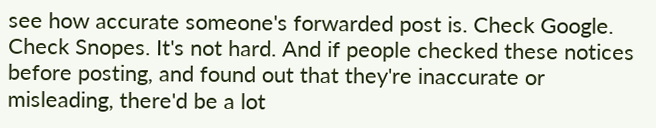see how accurate someone's forwarded post is. Check Google. Check Snopes. It's not hard. And if people checked these notices before posting, and found out that they're inaccurate or misleading, there'd be a lot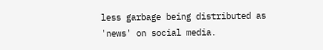less garbage being distributed as 'news' on social media.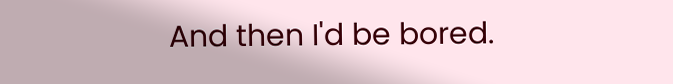And then I'd be bored.